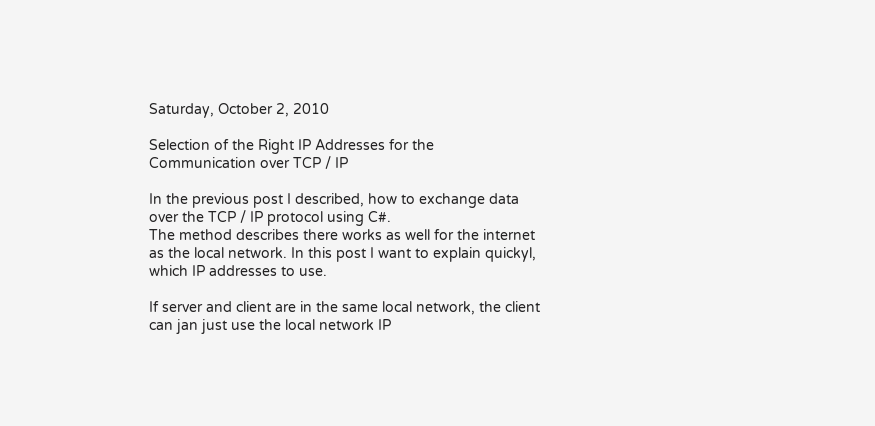Saturday, October 2, 2010

Selection of the Right IP Addresses for the Communication over TCP / IP

In the previous post I described, how to exchange data over the TCP / IP protocol using C#.
The method describes there works as well for the internet as the local network. In this post I want to explain quickyl, which IP addresses to use.

If server and client are in the same local network, the client can jan just use the local network IP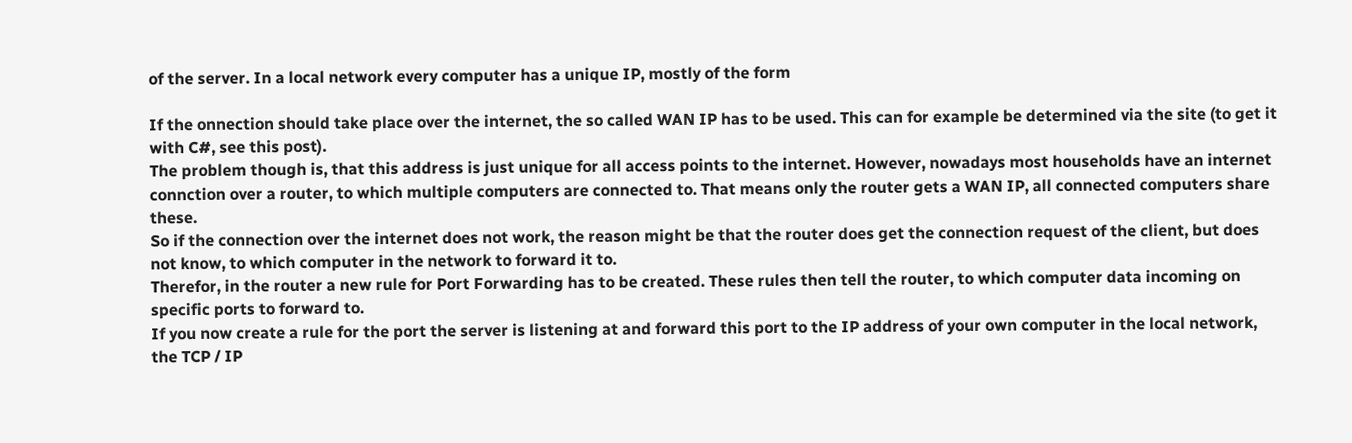of the server. In a local network every computer has a unique IP, mostly of the form

If the onnection should take place over the internet, the so called WAN IP has to be used. This can for example be determined via the site (to get it with C#, see this post).
The problem though is, that this address is just unique for all access points to the internet. However, nowadays most households have an internet connction over a router, to which multiple computers are connected to. That means only the router gets a WAN IP, all connected computers share these.
So if the connection over the internet does not work, the reason might be that the router does get the connection request of the client, but does not know, to which computer in the network to forward it to.
Therefor, in the router a new rule for Port Forwarding has to be created. These rules then tell the router, to which computer data incoming on specific ports to forward to.
If you now create a rule for the port the server is listening at and forward this port to the IP address of your own computer in the local network, the TCP / IP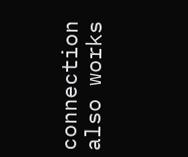connection also works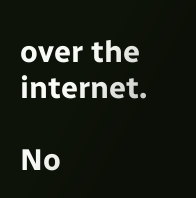over the internet.

No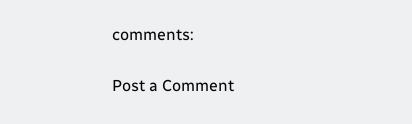comments:

Post a Comment